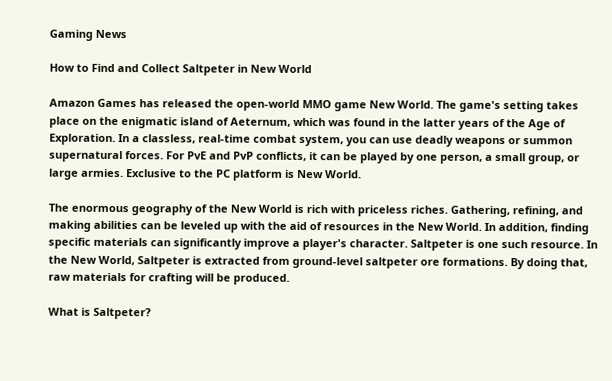Gaming News

How to Find and Collect Saltpeter in New World

Amazon Games has released the open-world MMO game New World. The game's setting takes place on the enigmatic island of Aeternum, which was found in the latter years of the Age of Exploration. In a classless, real-time combat system, you can use deadly weapons or summon supernatural forces. For PvE and PvP conflicts, it can be played by one person, a small group, or large armies. Exclusive to the PC platform is New World.

The enormous geography of the New World is rich with priceless riches. Gathering, refining, and making abilities can be leveled up with the aid of resources in the New World. In addition, finding specific materials can significantly improve a player's character. Saltpeter is one such resource. In the New World, Saltpeter is extracted from ground-level saltpeter ore formations. By doing that, raw materials for crafting will be produced.

What is Saltpeter?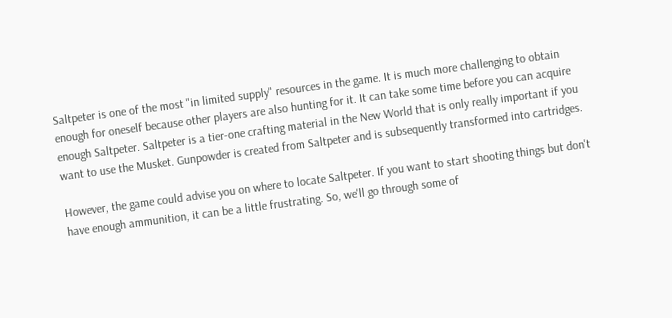Saltpeter is one of the most "in limited supply" resources in the game. It is much more challenging to obtain enough for oneself because other players are also hunting for it. It can take some time before you can acquire enough Saltpeter. Saltpeter is a tier-one crafting material in the New World that is only really important if you want to use the Musket. Gunpowder is created from Saltpeter and is subsequently transformed into cartridges.

However, the game could advise you on where to locate Saltpeter. If you want to start shooting things but don't have enough ammunition, it can be a little frustrating. So, we'll go through some of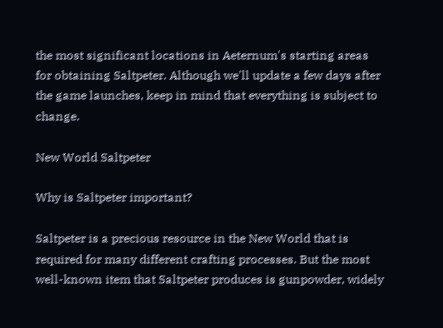the most significant locations in Aeternum's starting areas for obtaining Saltpeter. Although we'll update a few days after the game launches, keep in mind that everything is subject to change.

New World Saltpeter

Why is Saltpeter important?

Saltpeter is a precious resource in the New World that is required for many different crafting processes. But the most well-known item that Saltpeter produces is gunpowder, widely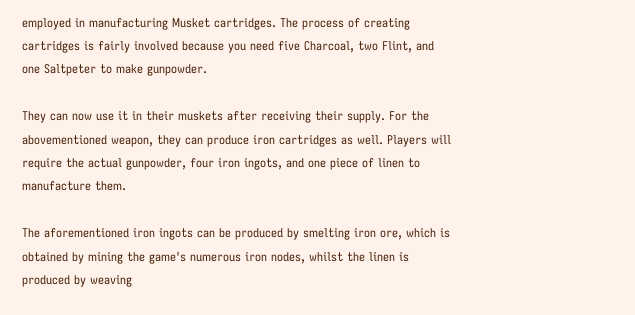employed in manufacturing Musket cartridges. The process of creating cartridges is fairly involved because you need five Charcoal, two Flint, and one Saltpeter to make gunpowder.

They can now use it in their muskets after receiving their supply. For the abovementioned weapon, they can produce iron cartridges as well. Players will require the actual gunpowder, four iron ingots, and one piece of linen to manufacture them.

The aforementioned iron ingots can be produced by smelting iron ore, which is obtained by mining the game's numerous iron nodes, whilst the linen is produced by weaving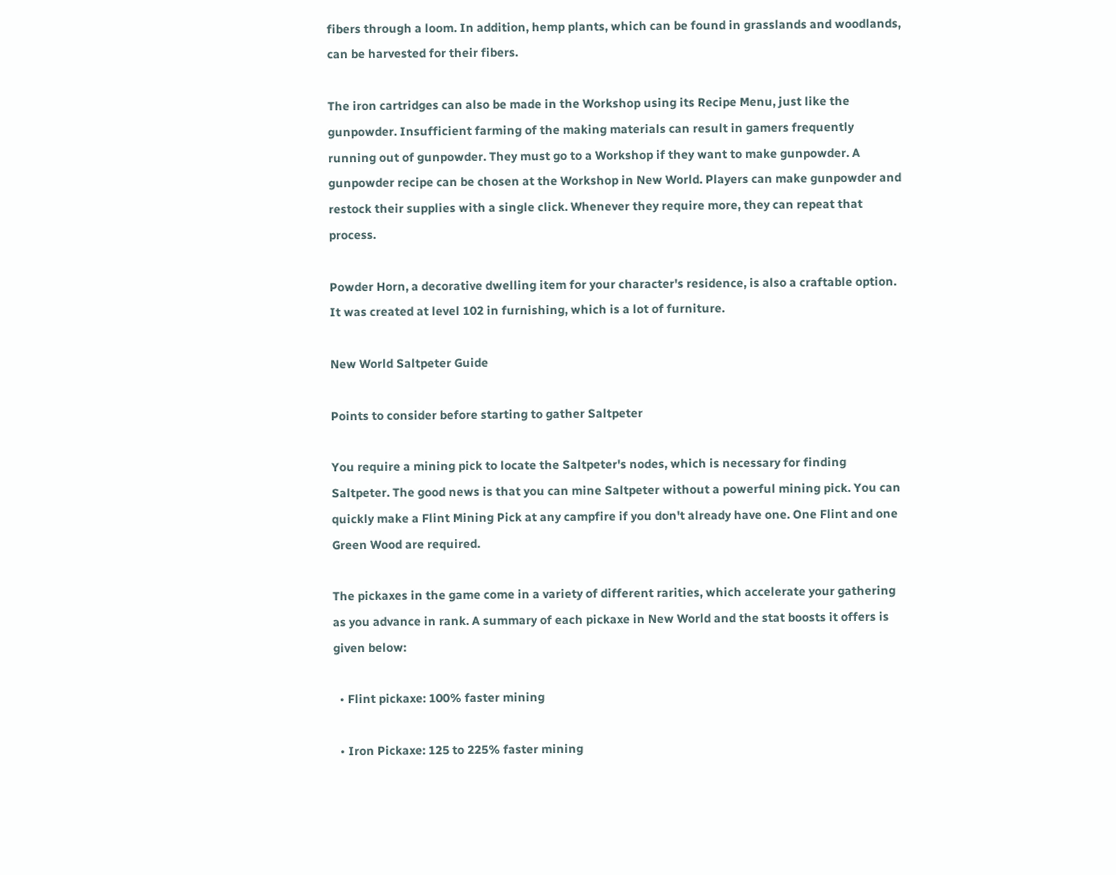fibers through a loom. In addition, hemp plants, which can be found in grasslands and woodlands, can be harvested for their fibers.

The iron cartridges can also be made in the Workshop using its Recipe Menu, just like the gunpowder. Insufficient farming of the making materials can result in gamers frequently running out of gunpowder. They must go to a Workshop if they want to make gunpowder. A gunpowder recipe can be chosen at the Workshop in New World. Players can make gunpowder and restock their supplies with a single click. Whenever they require more, they can repeat that process.

Powder Horn, a decorative dwelling item for your character's residence, is also a craftable option. It was created at level 102 in furnishing, which is a lot of furniture.

New World Saltpeter Guide

Points to consider before starting to gather Saltpeter

You require a mining pick to locate the Saltpeter's nodes, which is necessary for finding Saltpeter. The good news is that you can mine Saltpeter without a powerful mining pick. You can quickly make a Flint Mining Pick at any campfire if you don't already have one. One Flint and one Green Wood are required.

The pickaxes in the game come in a variety of different rarities, which accelerate your gathering as you advance in rank. A summary of each pickaxe in New World and the stat boosts it offers is given below:

  • Flint pickaxe: 100% faster mining

  • Iron Pickaxe: 125 to 225% faster mining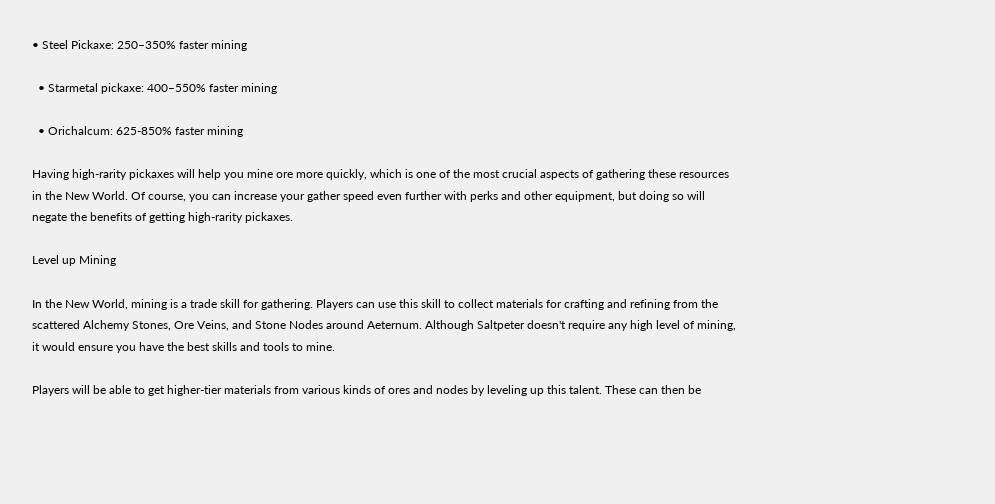• Steel Pickaxe: 250–350% faster mining

  • Starmetal pickaxe: 400–550% faster mining

  • Orichalcum: 625-850% faster mining

Having high-rarity pickaxes will help you mine ore more quickly, which is one of the most crucial aspects of gathering these resources in the New World. Of course, you can increase your gather speed even further with perks and other equipment, but doing so will negate the benefits of getting high-rarity pickaxes.

Level up Mining

In the New World, mining is a trade skill for gathering. Players can use this skill to collect materials for crafting and refining from the scattered Alchemy Stones, Ore Veins, and Stone Nodes around Aeternum. Although Saltpeter doesn't require any high level of mining, it would ensure you have the best skills and tools to mine.

Players will be able to get higher-tier materials from various kinds of ores and nodes by leveling up this talent. These can then be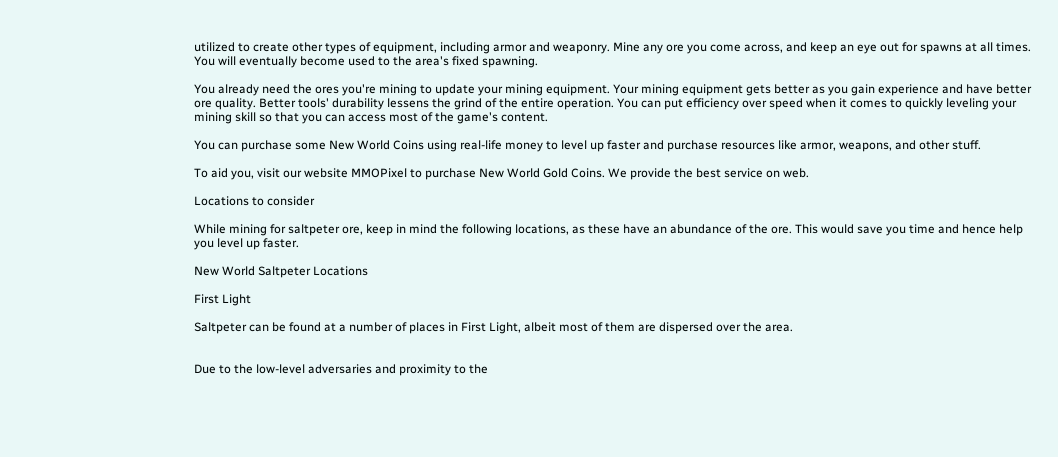utilized to create other types of equipment, including armor and weaponry. Mine any ore you come across, and keep an eye out for spawns at all times. You will eventually become used to the area's fixed spawning.

You already need the ores you're mining to update your mining equipment. Your mining equipment gets better as you gain experience and have better ore quality. Better tools' durability lessens the grind of the entire operation. You can put efficiency over speed when it comes to quickly leveling your mining skill so that you can access most of the game's content.

You can purchase some New World Coins using real-life money to level up faster and purchase resources like armor, weapons, and other stuff.

To aid you, visit our website MMOPixel to purchase New World Gold Coins. We provide the best service on web.

Locations to consider

While mining for saltpeter ore, keep in mind the following locations, as these have an abundance of the ore. This would save you time and hence help you level up faster.

New World Saltpeter Locations

First Light

Saltpeter can be found at a number of places in First Light, albeit most of them are dispersed over the area.


Due to the low-level adversaries and proximity to the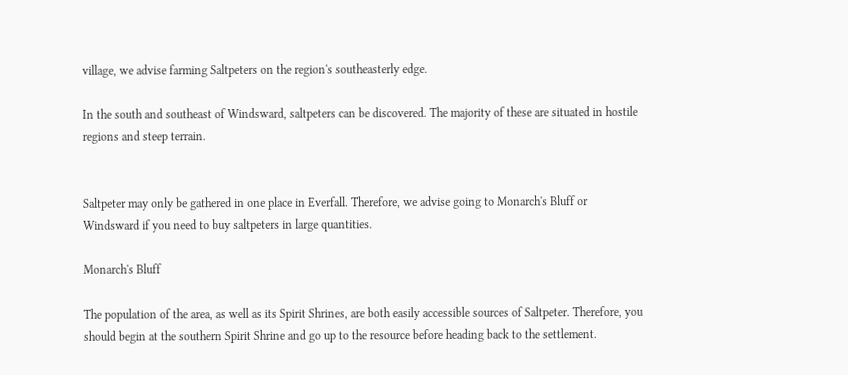village, we advise farming Saltpeters on the region's southeasterly edge.

In the south and southeast of Windsward, saltpeters can be discovered. The majority of these are situated in hostile regions and steep terrain.


Saltpeter may only be gathered in one place in Everfall. Therefore, we advise going to Monarch's Bluff or Windsward if you need to buy saltpeters in large quantities.

Monarch's Bluff

The population of the area, as well as its Spirit Shrines, are both easily accessible sources of Saltpeter. Therefore, you should begin at the southern Spirit Shrine and go up to the resource before heading back to the settlement.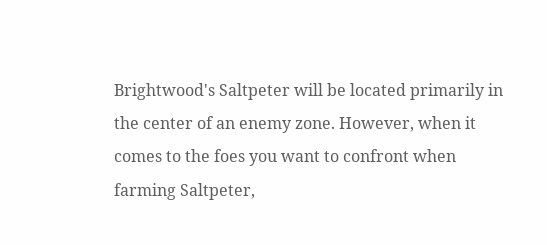Brightwood's Saltpeter will be located primarily in the center of an enemy zone. However, when it comes to the foes you want to confront when farming Saltpeter,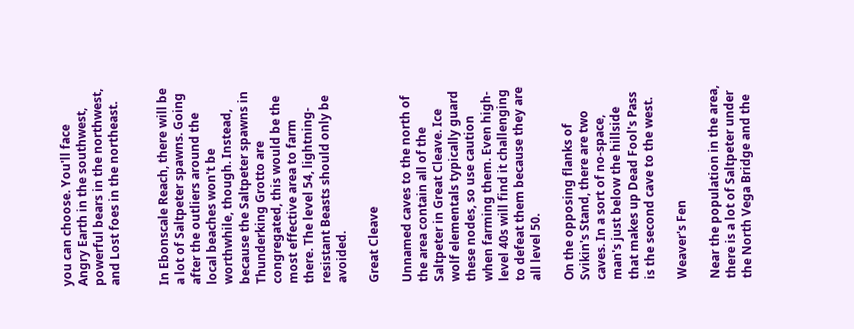you can choose. You'll face Angry Earth in the southwest, powerful bears in the northwest, and Lost foes in the northeast.


In Ebonscale Reach, there will be a lot of Saltpeter spawns. Going after the outliers around the local beaches won't be worthwhile, though. Instead, because the Saltpeter spawns in Thunderking Grotto are congregated, this would be the most effective area to farm there. The level 54, lightning-resistant Beasts should only be avoided.

Great Cleave

Unnamed caves to the north of the area contain all of the Saltpeter in Great Cleave. Ice wolf elementals typically guard these nodes, so use caution when farming them. Even high-level 40s will find it challenging to defeat them because they are all level 50.

On the opposing flanks of Svikin's Stand, there are two caves. In a sort of no-space, man's just below the hillside that makes up Dead Fool's Pass is the second cave to the west.

Weaver's Fen

Near the population in the area, there is a lot of Saltpeter under the North Vega Bridge and the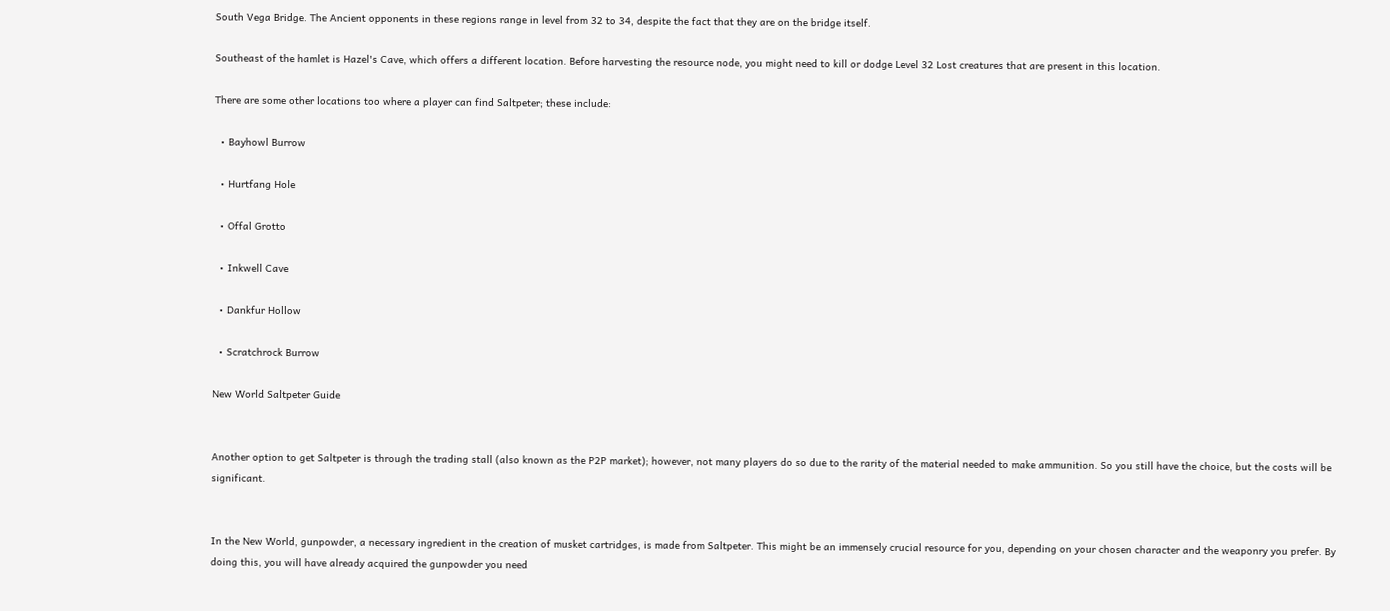South Vega Bridge. The Ancient opponents in these regions range in level from 32 to 34, despite the fact that they are on the bridge itself.

Southeast of the hamlet is Hazel's Cave, which offers a different location. Before harvesting the resource node, you might need to kill or dodge Level 32 Lost creatures that are present in this location.

There are some other locations too where a player can find Saltpeter; these include:

  • Bayhowl Burrow

  • Hurtfang Hole

  • Offal Grotto

  • Inkwell Cave

  • Dankfur Hollow

  • Scratchrock Burrow

New World Saltpeter Guide


Another option to get Saltpeter is through the trading stall (also known as the P2P market); however, not many players do so due to the rarity of the material needed to make ammunition. So you still have the choice, but the costs will be significant.


In the New World, gunpowder, a necessary ingredient in the creation of musket cartridges, is made from Saltpeter. This might be an immensely crucial resource for you, depending on your chosen character and the weaponry you prefer. By doing this, you will have already acquired the gunpowder you need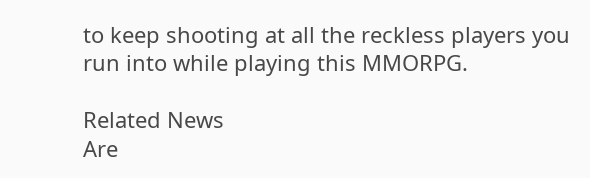to keep shooting at all the reckless players you run into while playing this MMORPG.

Related News
Are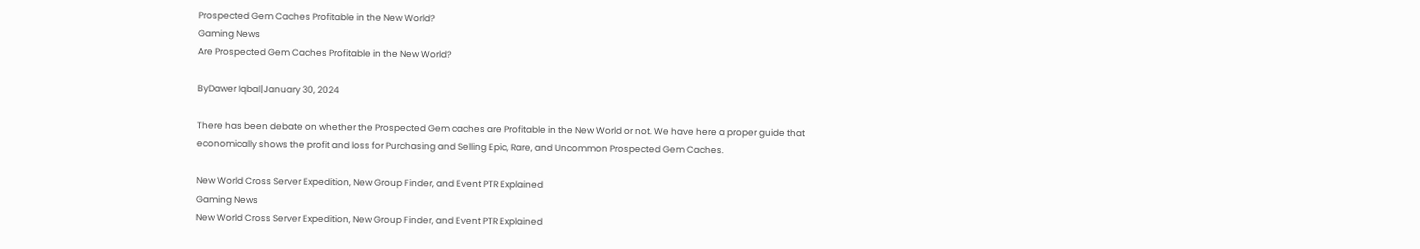Prospected Gem Caches Profitable in the New World?
Gaming News
Are Prospected Gem Caches Profitable in the New World?

ByDawer Iqbal|January 30, 2024

There has been debate on whether the Prospected Gem caches are Profitable in the New World or not. We have here a proper guide that economically shows the profit and loss for Purchasing and Selling Epic, Rare, and Uncommon Prospected Gem Caches.

New World Cross Server Expedition, New Group Finder, and Event PTR Explained
Gaming News
New World Cross Server Expedition, New Group Finder, and Event PTR Explained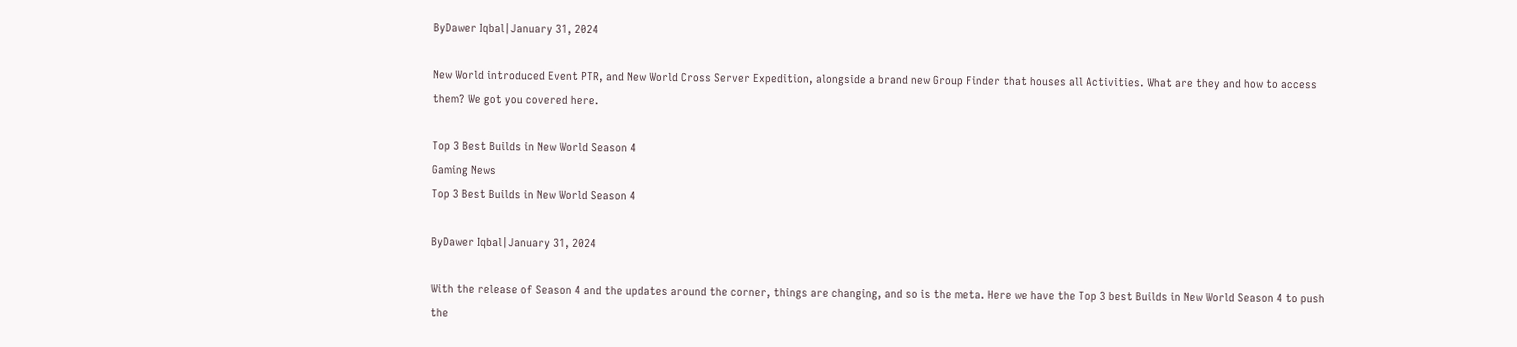ByDawer Iqbal|January 31, 2024

New World introduced Event PTR, and New World Cross Server Expedition, alongside a brand new Group Finder that houses all Activities. What are they and how to access them? We got you covered here.

Top 3 Best Builds in New World Season 4
Gaming News
Top 3 Best Builds in New World Season 4

ByDawer Iqbal|January 31, 2024

With the release of Season 4 and the updates around the corner, things are changing, and so is the meta. Here we have the Top 3 best Builds in New World Season 4 to push the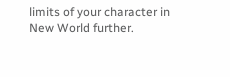limits of your character in New World further.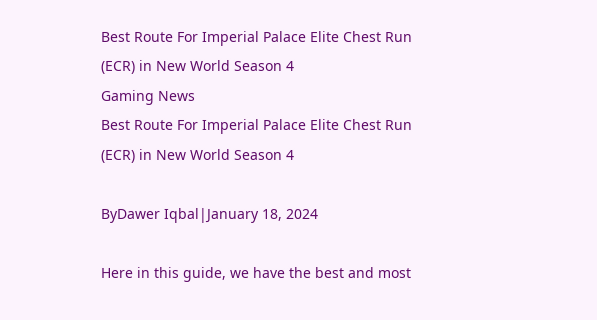Best Route For Imperial Palace Elite Chest Run (ECR) in New World Season 4
Gaming News
Best Route For Imperial Palace Elite Chest Run (ECR) in New World Season 4

ByDawer Iqbal|January 18, 2024

Here in this guide, we have the best and most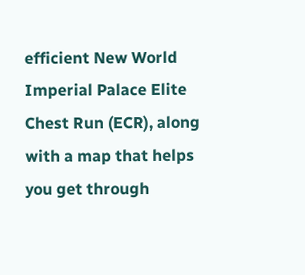efficient New World Imperial Palace Elite Chest Run (ECR), along with a map that helps you get through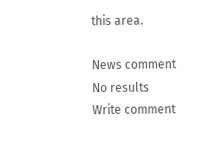this area.

News comment
No results
Write comment